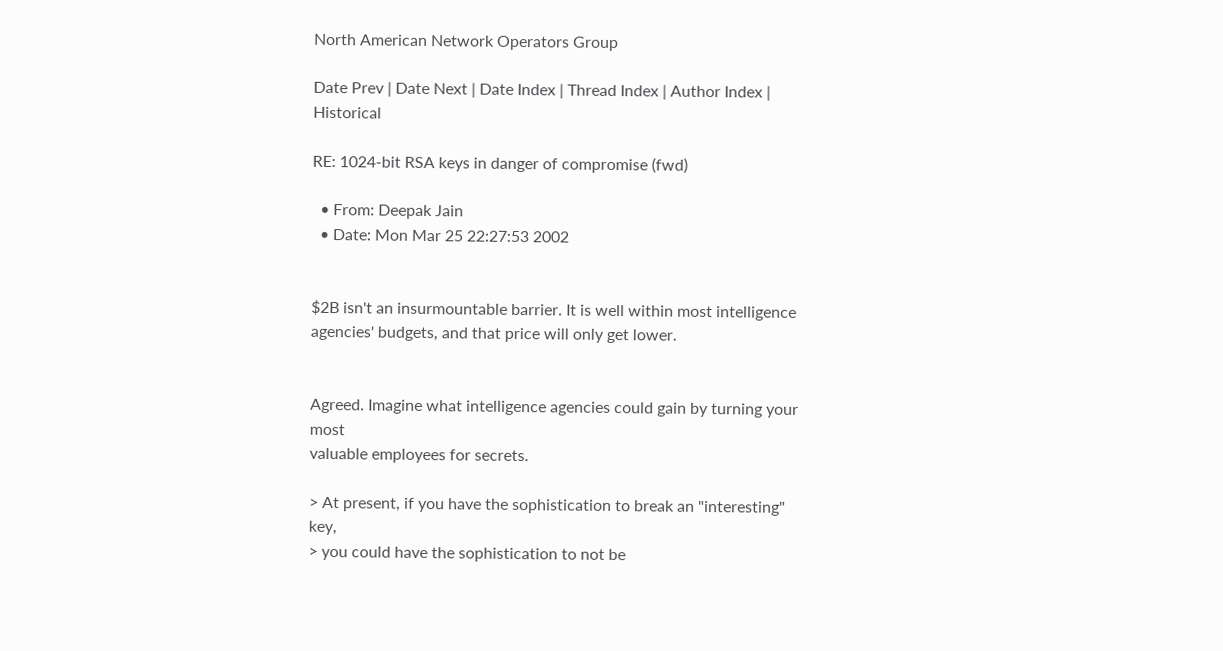North American Network Operators Group

Date Prev | Date Next | Date Index | Thread Index | Author Index | Historical

RE: 1024-bit RSA keys in danger of compromise (fwd)

  • From: Deepak Jain
  • Date: Mon Mar 25 22:27:53 2002


$2B isn't an insurmountable barrier. It is well within most intelligence
agencies' budgets, and that price will only get lower.


Agreed. Imagine what intelligence agencies could gain by turning your most
valuable employees for secrets.

> At present, if you have the sophistication to break an "interesting" key,
> you could have the sophistication to not be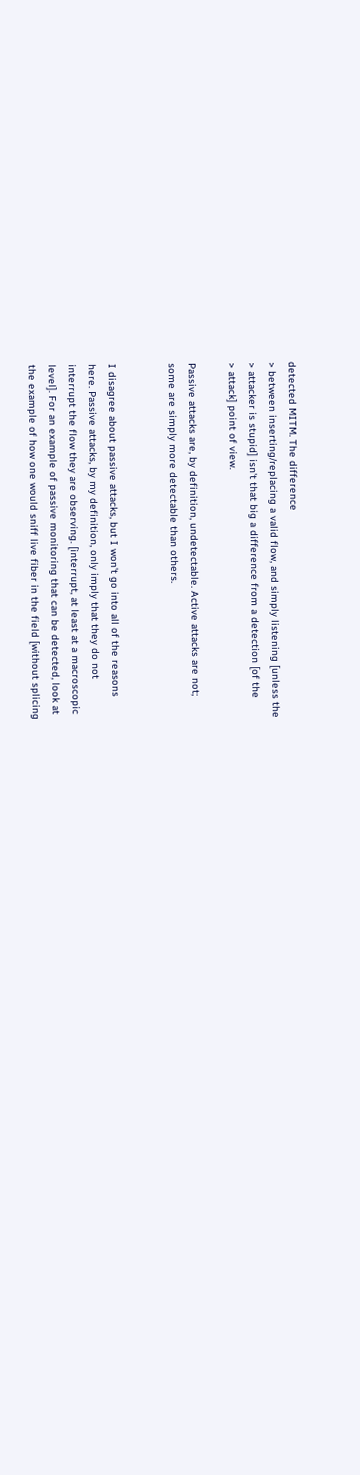detected MITM. The difference
> between inserting/replacing a valid flow, and simply listening [unless the
> attacker is stupid] isn't that big a difference from a detection [of the
> attack] point of view.

Passive attacks are, by definition, undetectable. Active attacks are not;
some are simply more detectable than others.


I disagree about passive attacks, but I won't go into all of the reasons
here. Passive attacks, by my definition, only imply that they do not
interrupt the flow they are observing. [interrupt, at least at a macroscopic
level]. For an example of passive monitoring that can be detected, look at
the example of how one would sniff live fiber in the field [without splicing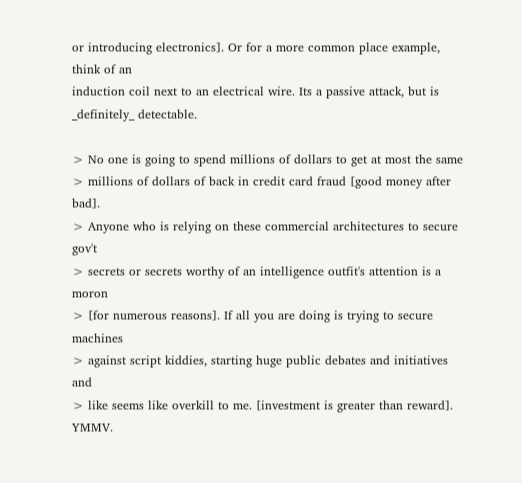or introducing electronics]. Or for a more common place example, think of an
induction coil next to an electrical wire. Its a passive attack, but is
_definitely_ detectable.

> No one is going to spend millions of dollars to get at most the same
> millions of dollars of back in credit card fraud [good money after bad].
> Anyone who is relying on these commercial architectures to secure gov't
> secrets or secrets worthy of an intelligence outfit's attention is a moron
> [for numerous reasons]. If all you are doing is trying to secure machines
> against script kiddies, starting huge public debates and initiatives and
> like seems like overkill to me. [investment is greater than reward]. YMMV.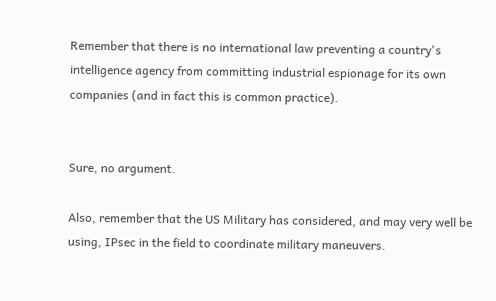Remember that there is no international law preventing a country's
intelligence agency from committing industrial espionage for its own
companies (and in fact this is common practice).


Sure, no argument.

Also, remember that the US Military has considered, and may very well be
using, IPsec in the field to coordinate military maneuvers.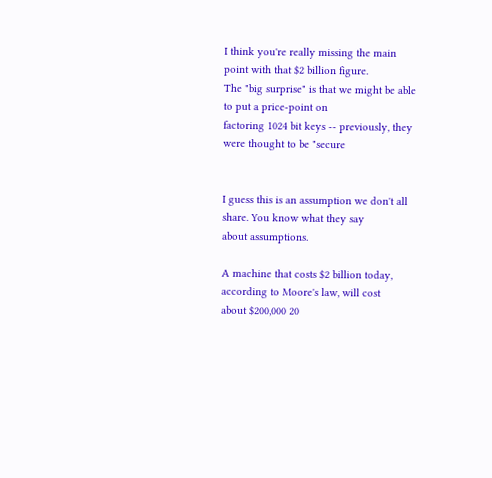I think you're really missing the main point with that $2 billion figure.
The "big surprise" is that we might be able to put a price-point on
factoring 1024 bit keys -- previously, they were thought to be "secure


I guess this is an assumption we don't all share. You know what they say
about assumptions.

A machine that costs $2 billion today, according to Moore's law, will cost
about $200,000 20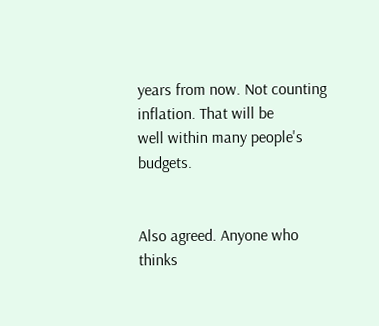years from now. Not counting inflation. That will be
well within many people's budgets.


Also agreed. Anyone who thinks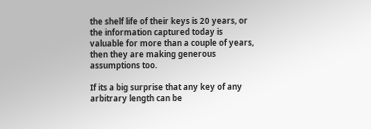the shelf life of their keys is 20 years, or
the information captured today is valuable for more than a couple of years,
then they are making generous assumptions too.

If its a big surprise that any key of any arbitrary length can be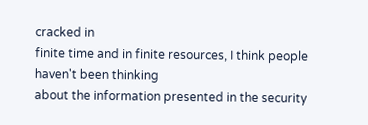cracked in
finite time and in finite resources, I think people haven't been thinking
about the information presented in the security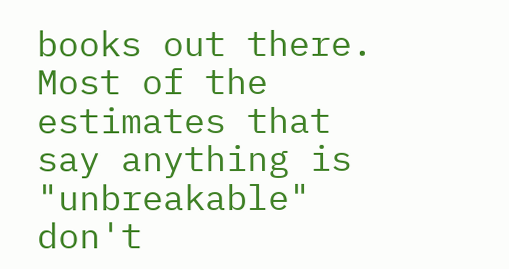books out there. Most of the
estimates that say anything is "unbreakable" don't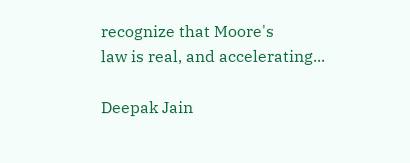recognize that Moore's
law is real, and accelerating...

Deepak Jain